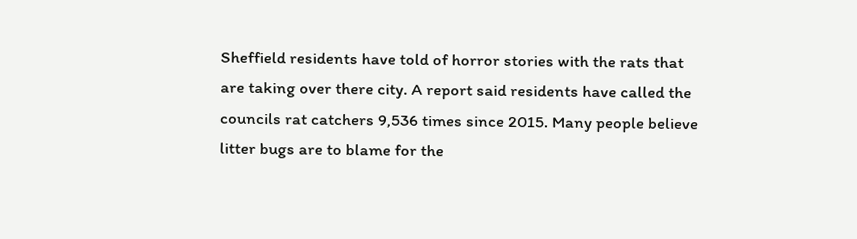Sheffield residents have told of horror stories with the rats that are taking over there city. A report said residents have called the councils rat catchers 9,536 times since 2015. Many people believe litter bugs are to blame for the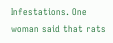Infestations. One woman said that rats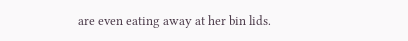are even eating away at her bin lids.